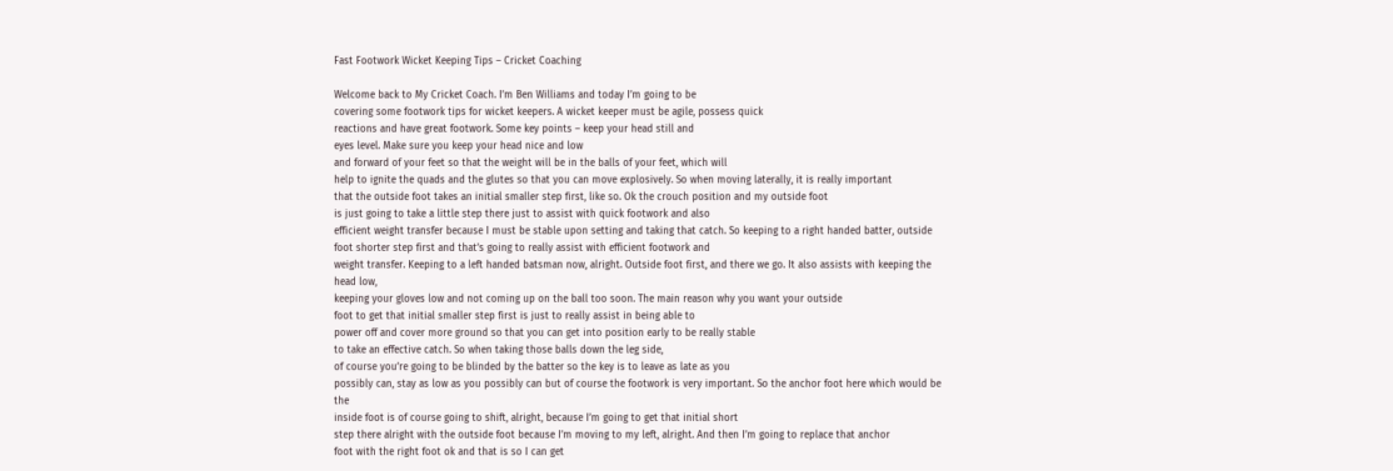Fast Footwork Wicket Keeping Tips – Cricket Coaching

Welcome back to My Cricket Coach. I’m Ben Williams and today I’m going to be
covering some footwork tips for wicket keepers. A wicket keeper must be agile, possess quick
reactions and have great footwork. Some key points – keep your head still and
eyes level. Make sure you keep your head nice and low
and forward of your feet so that the weight will be in the balls of your feet, which will
help to ignite the quads and the glutes so that you can move explosively. So when moving laterally, it is really important
that the outside foot takes an initial smaller step first, like so. Ok the crouch position and my outside foot
is just going to take a little step there just to assist with quick footwork and also
efficient weight transfer because I must be stable upon setting and taking that catch. So keeping to a right handed batter, outside
foot shorter step first and that’s going to really assist with efficient footwork and
weight transfer. Keeping to a left handed batsman now, alright. Outside foot first, and there we go. It also assists with keeping the head low,
keeping your gloves low and not coming up on the ball too soon. The main reason why you want your outside
foot to get that initial smaller step first is just to really assist in being able to
power off and cover more ground so that you can get into position early to be really stable
to take an effective catch. So when taking those balls down the leg side,
of course you’re going to be blinded by the batter so the key is to leave as late as you
possibly can, stay as low as you possibly can but of course the footwork is very important. So the anchor foot here which would be the
inside foot is of course going to shift, alright, because I’m going to get that initial short
step there alright with the outside foot because I’m moving to my left, alright. And then I’m going to replace that anchor
foot with the right foot ok and that is so I can get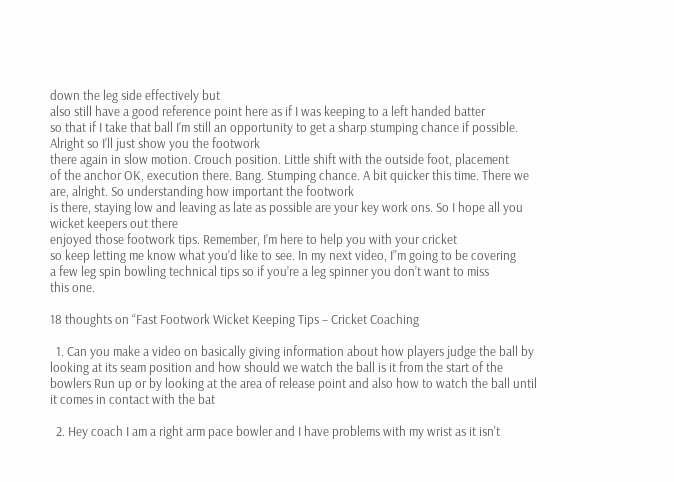down the leg side effectively but
also still have a good reference point here as if I was keeping to a left handed batter
so that if I take that ball I’m still an opportunity to get a sharp stumping chance if possible. Alright so I’ll just show you the footwork
there again in slow motion. Crouch position. Little shift with the outside foot, placement
of the anchor OK, execution there. Bang. Stumping chance. A bit quicker this time. There we are, alright. So understanding how important the footwork
is there, staying low and leaving as late as possible are your key work ons. So I hope all you wicket keepers out there
enjoyed those footwork tips. Remember, I’m here to help you with your cricket
so keep letting me know what you’d like to see. In my next video, I”m going to be covering
a few leg spin bowling technical tips so if you’re a leg spinner you don’t want to miss
this one.

18 thoughts on “Fast Footwork Wicket Keeping Tips – Cricket Coaching

  1. Can you make a video on basically giving information about how players judge the ball by looking at its seam position and how should we watch the ball is it from the start of the bowlers Run up or by looking at the area of release point and also how to watch the ball until it comes in contact with the bat

  2. Hey coach I am a right arm pace bowler and I have problems with my wrist as it isn't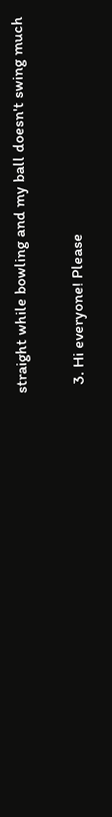straight while bowling and my ball doesn't swing much

  3. Hi everyone! Please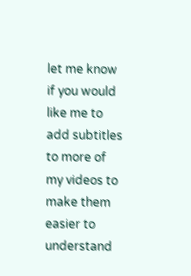let me know if you would like me to add subtitles to more of my videos to make them easier to understand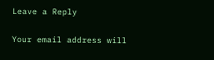Leave a Reply

Your email address will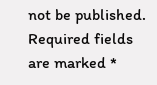not be published. Required fields are marked *